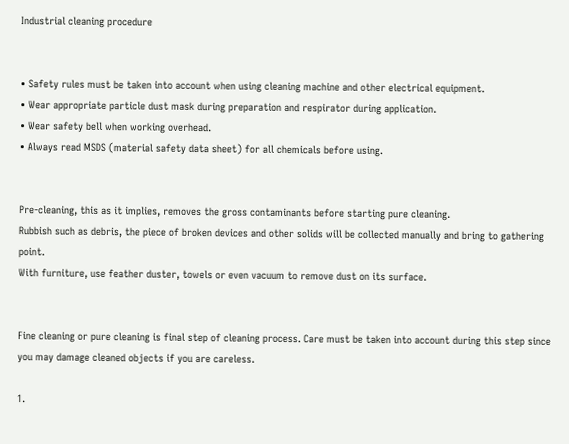Industrial cleaning procedure


• Safety rules must be taken into account when using cleaning machine and other electrical equipment.
• Wear appropriate particle dust mask during preparation and respirator during application.
• Wear safety bell when working overhead.
• Always read MSDS (material safety data sheet) for all chemicals before using.


Pre-cleaning, this as it implies, removes the gross contaminants before starting pure cleaning.
Rubbish such as debris, the piece of broken devices and other solids will be collected manually and bring to gathering point.
With furniture, use feather duster, towels or even vacuum to remove dust on its surface.


Fine cleaning or pure cleaning is final step of cleaning process. Care must be taken into account during this step since you may damage cleaned objects if you are careless.

1.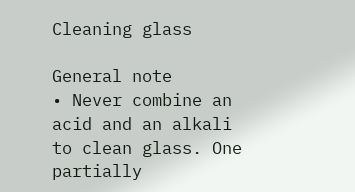Cleaning glass

General note
• Never combine an acid and an alkali to clean glass. One partially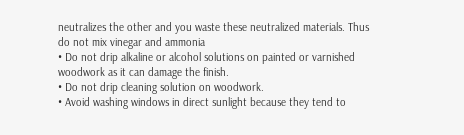neutralizes the other and you waste these neutralized materials. Thus do not mix vinegar and ammonia
• Do not drip alkaline or alcohol solutions on painted or varnished woodwork as it can damage the finish.
• Do not drip cleaning solution on woodwork.
• Avoid washing windows in direct sunlight because they tend to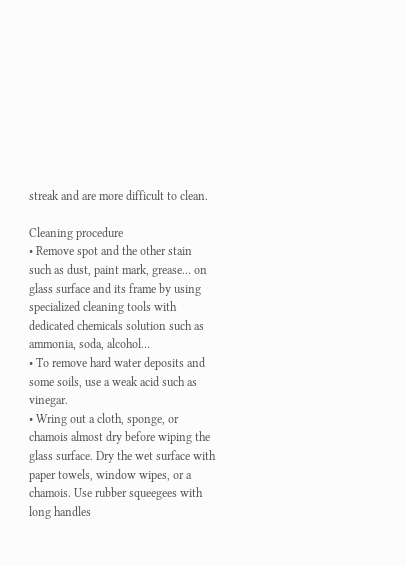streak and are more difficult to clean.

Cleaning procedure
• Remove spot and the other stain such as dust, paint mark, grease… on glass surface and its frame by using specialized cleaning tools with dedicated chemicals solution such as ammonia, soda, alcohol…
• To remove hard water deposits and some soils, use a weak acid such as vinegar.
• Wring out a cloth, sponge, or chamois almost dry before wiping the glass surface. Dry the wet surface with paper towels, window wipes, or a chamois. Use rubber squeegees with long handles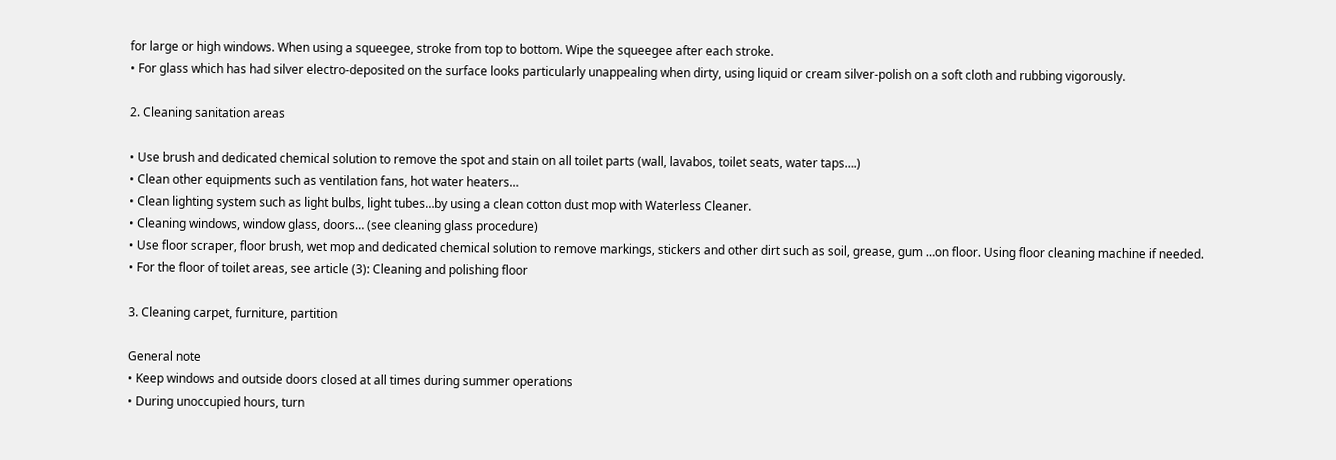for large or high windows. When using a squeegee, stroke from top to bottom. Wipe the squeegee after each stroke.
• For glass which has had silver electro-deposited on the surface looks particularly unappealing when dirty, using liquid or cream silver-polish on a soft cloth and rubbing vigorously.

2. Cleaning sanitation areas

• Use brush and dedicated chemical solution to remove the spot and stain on all toilet parts (wall, lavabos, toilet seats, water taps….)
• Clean other equipments such as ventilation fans, hot water heaters…
• Clean lighting system such as light bulbs, light tubes…by using a clean cotton dust mop with Waterless Cleaner.
• Cleaning windows, window glass, doors… (see cleaning glass procedure)
• Use floor scraper, floor brush, wet mop and dedicated chemical solution to remove markings, stickers and other dirt such as soil, grease, gum …on floor. Using floor cleaning machine if needed.
• For the floor of toilet areas, see article (3): Cleaning and polishing floor

3. Cleaning carpet, furniture, partition

General note
• Keep windows and outside doors closed at all times during summer operations
• During unoccupied hours, turn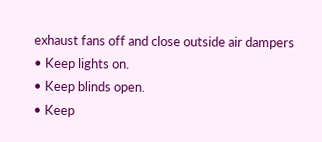exhaust fans off and close outside air dampers
• Keep lights on.
• Keep blinds open.
• Keep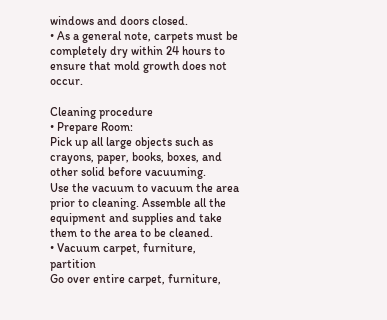windows and doors closed.
• As a general note, carpets must be completely dry within 24 hours to ensure that mold growth does not occur.

Cleaning procedure
• Prepare Room:
Pick up all large objects such as crayons, paper, books, boxes, and other solid before vacuuming.
Use the vacuum to vacuum the area prior to cleaning. Assemble all the equipment and supplies and take them to the area to be cleaned.
• Vacuum carpet, furniture, partition
Go over entire carpet, furniture,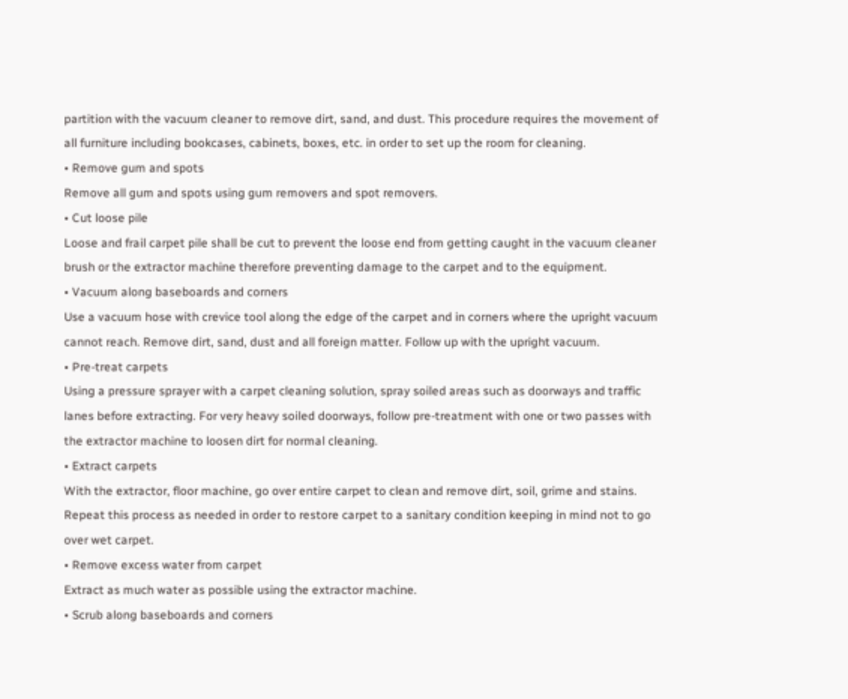partition with the vacuum cleaner to remove dirt, sand, and dust. This procedure requires the movement of all furniture including bookcases, cabinets, boxes, etc. in order to set up the room for cleaning.
• Remove gum and spots
Remove all gum and spots using gum removers and spot removers.
• Cut loose pile
Loose and frail carpet pile shall be cut to prevent the loose end from getting caught in the vacuum cleaner brush or the extractor machine therefore preventing damage to the carpet and to the equipment.
• Vacuum along baseboards and corners
Use a vacuum hose with crevice tool along the edge of the carpet and in corners where the upright vacuum cannot reach. Remove dirt, sand, dust and all foreign matter. Follow up with the upright vacuum.
• Pre-treat carpets
Using a pressure sprayer with a carpet cleaning solution, spray soiled areas such as doorways and traffic lanes before extracting. For very heavy soiled doorways, follow pre-treatment with one or two passes with the extractor machine to loosen dirt for normal cleaning.
• Extract carpets
With the extractor, floor machine, go over entire carpet to clean and remove dirt, soil, grime and stains. Repeat this process as needed in order to restore carpet to a sanitary condition keeping in mind not to go over wet carpet.
• Remove excess water from carpet
Extract as much water as possible using the extractor machine.
• Scrub along baseboards and corners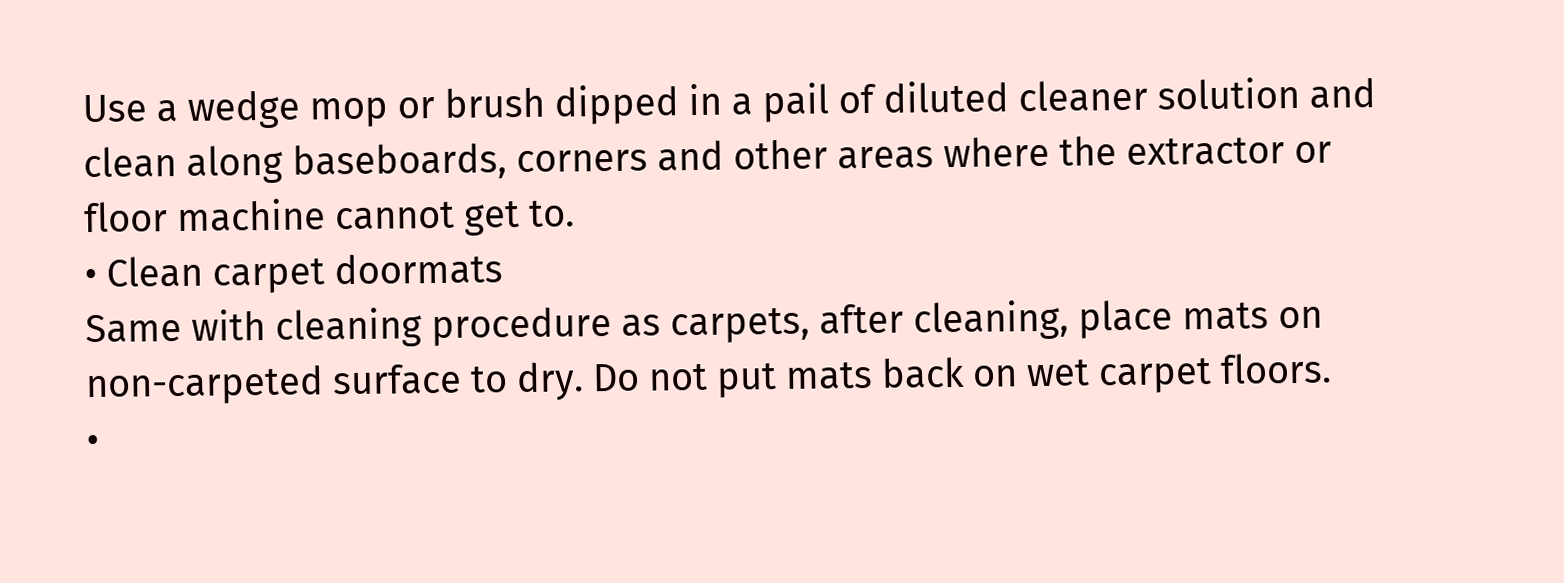Use a wedge mop or brush dipped in a pail of diluted cleaner solution and clean along baseboards, corners and other areas where the extractor or floor machine cannot get to.
• Clean carpet doormats
Same with cleaning procedure as carpets, after cleaning, place mats on non-carpeted surface to dry. Do not put mats back on wet carpet floors.
•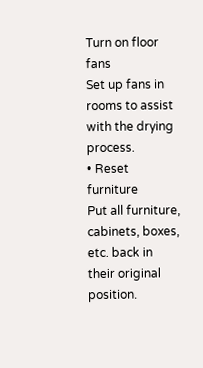Turn on floor fans
Set up fans in rooms to assist with the drying process.
• Reset furniture
Put all furniture, cabinets, boxes, etc. back in their original position.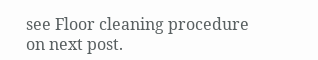see Floor cleaning procedure on next post.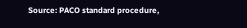Source: PACO standard procedure,